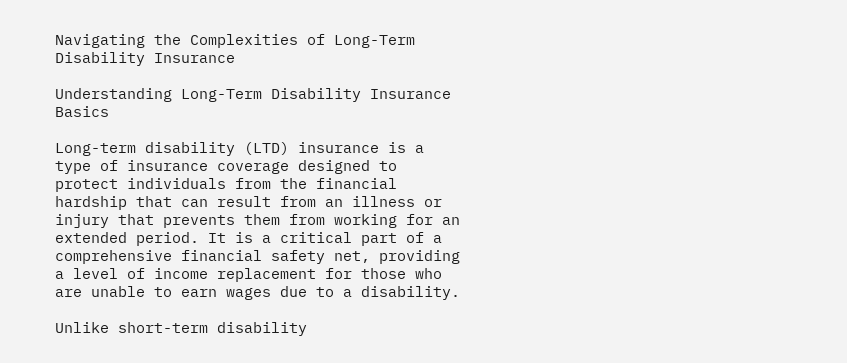Navigating the Complexities of Long-Term Disability Insurance

Understanding Long-Term Disability Insurance Basics

Long-term disability (LTD) insurance is a type of insurance coverage designed to protect individuals from the financial hardship that can result from an illness or injury that prevents them from working for an extended period. It is a critical part of a comprehensive financial safety net, providing a level of income replacement for those who are unable to earn wages due to a disability.

Unlike short-term disability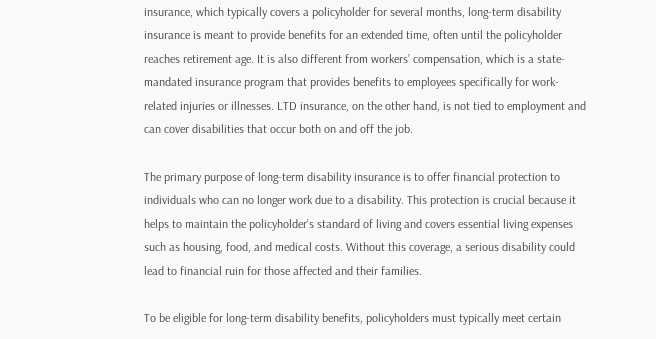insurance, which typically covers a policyholder for several months, long-term disability insurance is meant to provide benefits for an extended time, often until the policyholder reaches retirement age. It is also different from workers’ compensation, which is a state-mandated insurance program that provides benefits to employees specifically for work-related injuries or illnesses. LTD insurance, on the other hand, is not tied to employment and can cover disabilities that occur both on and off the job.

The primary purpose of long-term disability insurance is to offer financial protection to individuals who can no longer work due to a disability. This protection is crucial because it helps to maintain the policyholder’s standard of living and covers essential living expenses such as housing, food, and medical costs. Without this coverage, a serious disability could lead to financial ruin for those affected and their families.

To be eligible for long-term disability benefits, policyholders must typically meet certain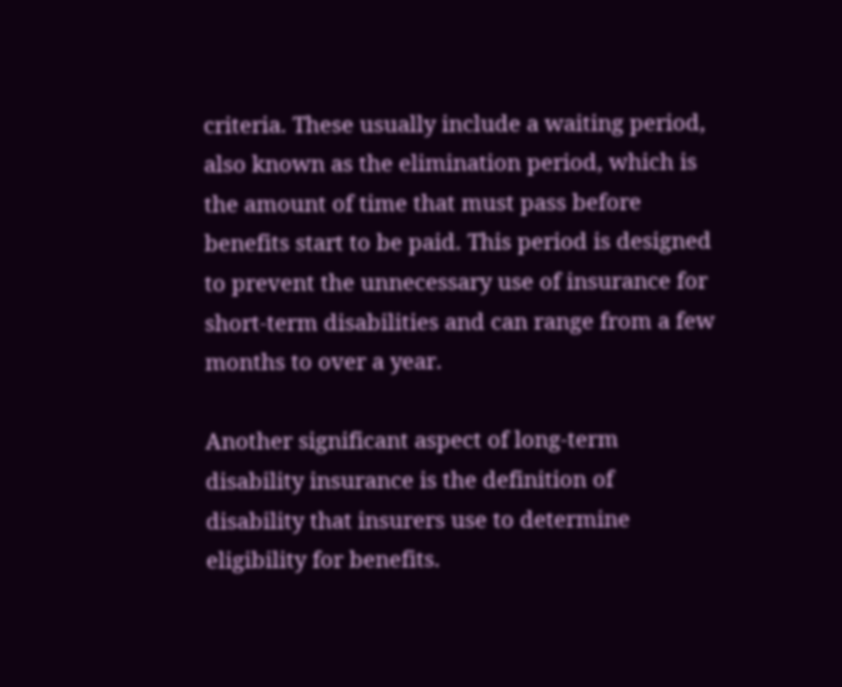criteria. These usually include a waiting period, also known as the elimination period, which is the amount of time that must pass before benefits start to be paid. This period is designed to prevent the unnecessary use of insurance for short-term disabilities and can range from a few months to over a year.

Another significant aspect of long-term disability insurance is the definition of disability that insurers use to determine eligibility for benefits.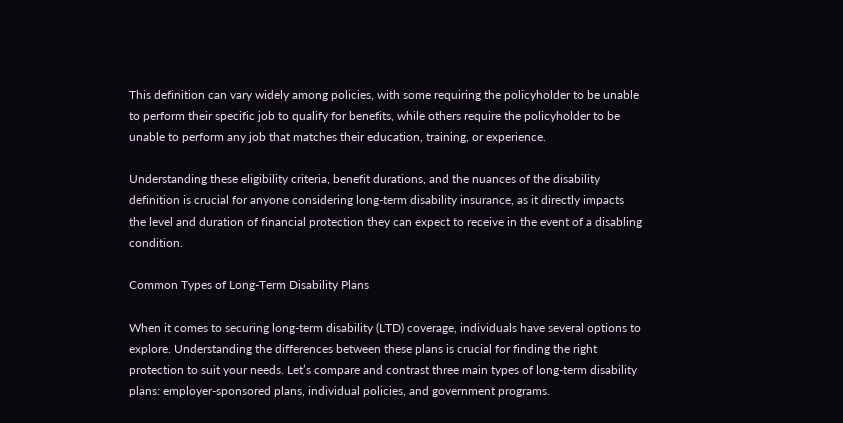This definition can vary widely among policies, with some requiring the policyholder to be unable to perform their specific job to qualify for benefits, while others require the policyholder to be unable to perform any job that matches their education, training, or experience.

Understanding these eligibility criteria, benefit durations, and the nuances of the disability definition is crucial for anyone considering long-term disability insurance, as it directly impacts the level and duration of financial protection they can expect to receive in the event of a disabling condition.

Common Types of Long-Term Disability Plans

When it comes to securing long-term disability (LTD) coverage, individuals have several options to explore. Understanding the differences between these plans is crucial for finding the right protection to suit your needs. Let’s compare and contrast three main types of long-term disability plans: employer-sponsored plans, individual policies, and government programs.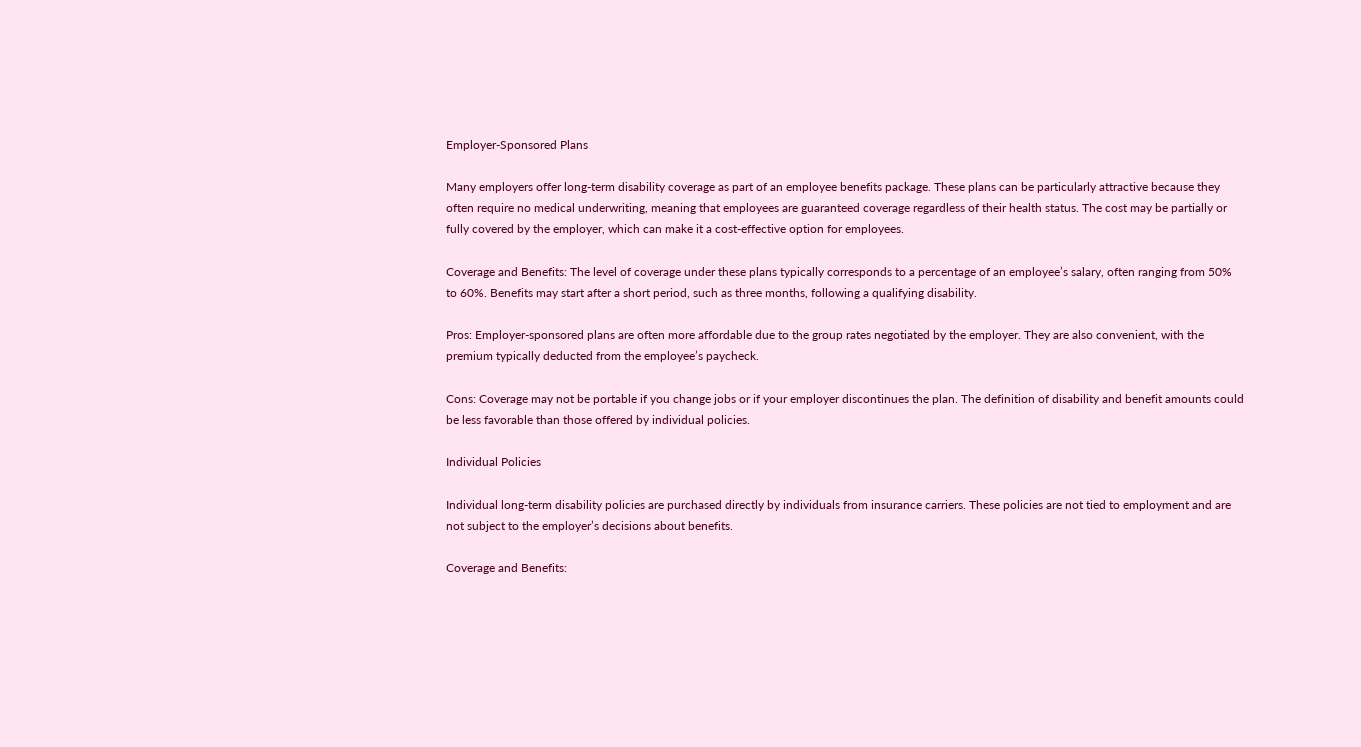Employer-Sponsored Plans

Many employers offer long-term disability coverage as part of an employee benefits package. These plans can be particularly attractive because they often require no medical underwriting, meaning that employees are guaranteed coverage regardless of their health status. The cost may be partially or fully covered by the employer, which can make it a cost-effective option for employees.

Coverage and Benefits: The level of coverage under these plans typically corresponds to a percentage of an employee’s salary, often ranging from 50% to 60%. Benefits may start after a short period, such as three months, following a qualifying disability.

Pros: Employer-sponsored plans are often more affordable due to the group rates negotiated by the employer. They are also convenient, with the premium typically deducted from the employee’s paycheck.

Cons: Coverage may not be portable if you change jobs or if your employer discontinues the plan. The definition of disability and benefit amounts could be less favorable than those offered by individual policies.

Individual Policies

Individual long-term disability policies are purchased directly by individuals from insurance carriers. These policies are not tied to employment and are not subject to the employer’s decisions about benefits.

Coverage and Benefits: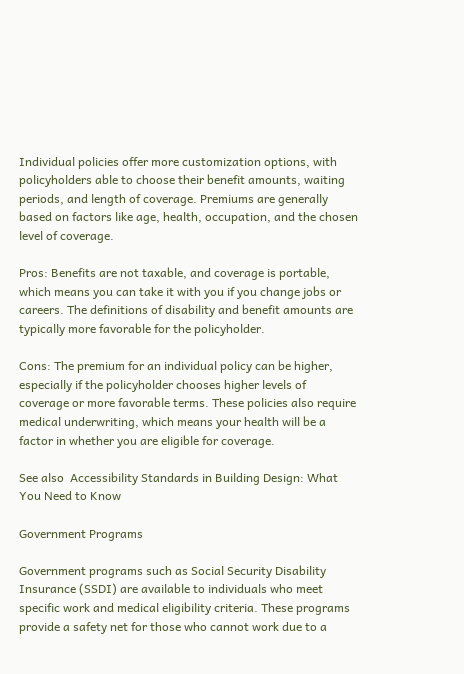Individual policies offer more customization options, with policyholders able to choose their benefit amounts, waiting periods, and length of coverage. Premiums are generally based on factors like age, health, occupation, and the chosen level of coverage.

Pros: Benefits are not taxable, and coverage is portable, which means you can take it with you if you change jobs or careers. The definitions of disability and benefit amounts are typically more favorable for the policyholder.

Cons: The premium for an individual policy can be higher, especially if the policyholder chooses higher levels of coverage or more favorable terms. These policies also require medical underwriting, which means your health will be a factor in whether you are eligible for coverage.

See also  Accessibility Standards in Building Design: What You Need to Know

Government Programs

Government programs such as Social Security Disability Insurance (SSDI) are available to individuals who meet specific work and medical eligibility criteria. These programs provide a safety net for those who cannot work due to a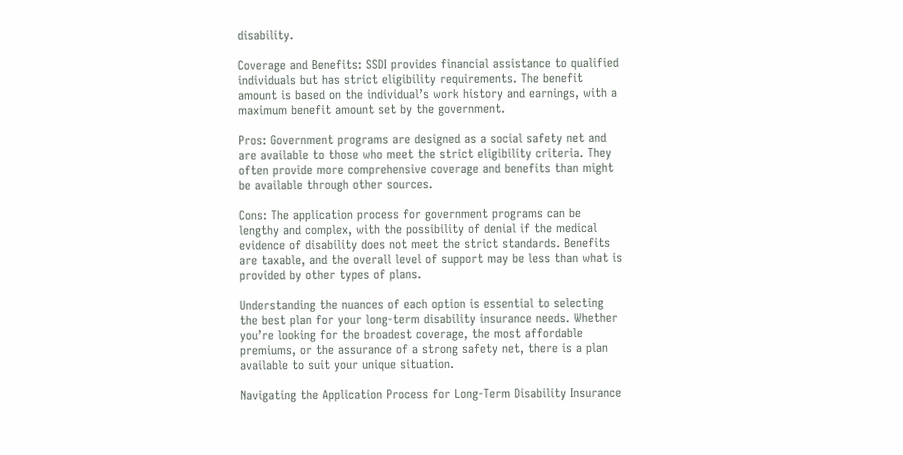disability.

Coverage and Benefits: SSDI provides financial assistance to qualified individuals but has strict eligibility requirements. The benefit amount is based on the individual’s work history and earnings, with a maximum benefit amount set by the government.

Pros: Government programs are designed as a social safety net and are available to those who meet the strict eligibility criteria. They often provide more comprehensive coverage and benefits than might be available through other sources.

Cons: The application process for government programs can be lengthy and complex, with the possibility of denial if the medical evidence of disability does not meet the strict standards. Benefits are taxable, and the overall level of support may be less than what is provided by other types of plans.

Understanding the nuances of each option is essential to selecting the best plan for your long-term disability insurance needs. Whether you’re looking for the broadest coverage, the most affordable premiums, or the assurance of a strong safety net, there is a plan available to suit your unique situation.

Navigating the Application Process for Long-Term Disability Insurance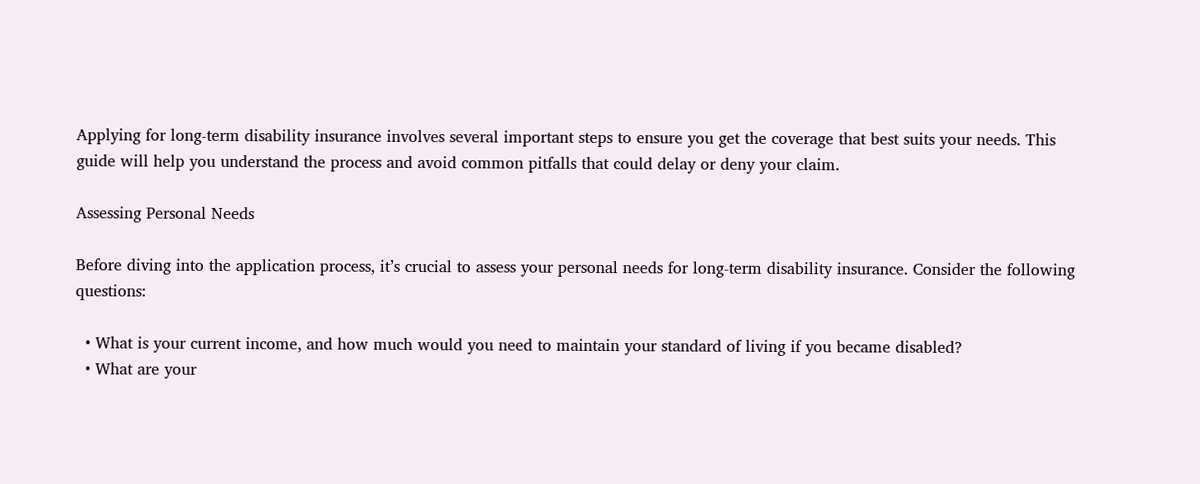Applying for long-term disability insurance involves several important steps to ensure you get the coverage that best suits your needs. This guide will help you understand the process and avoid common pitfalls that could delay or deny your claim.

Assessing Personal Needs

Before diving into the application process, it’s crucial to assess your personal needs for long-term disability insurance. Consider the following questions:

  • What is your current income, and how much would you need to maintain your standard of living if you became disabled?
  • What are your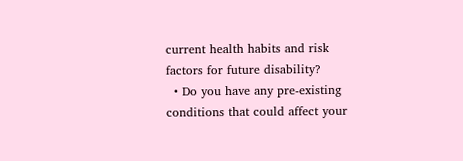current health habits and risk factors for future disability?
  • Do you have any pre-existing conditions that could affect your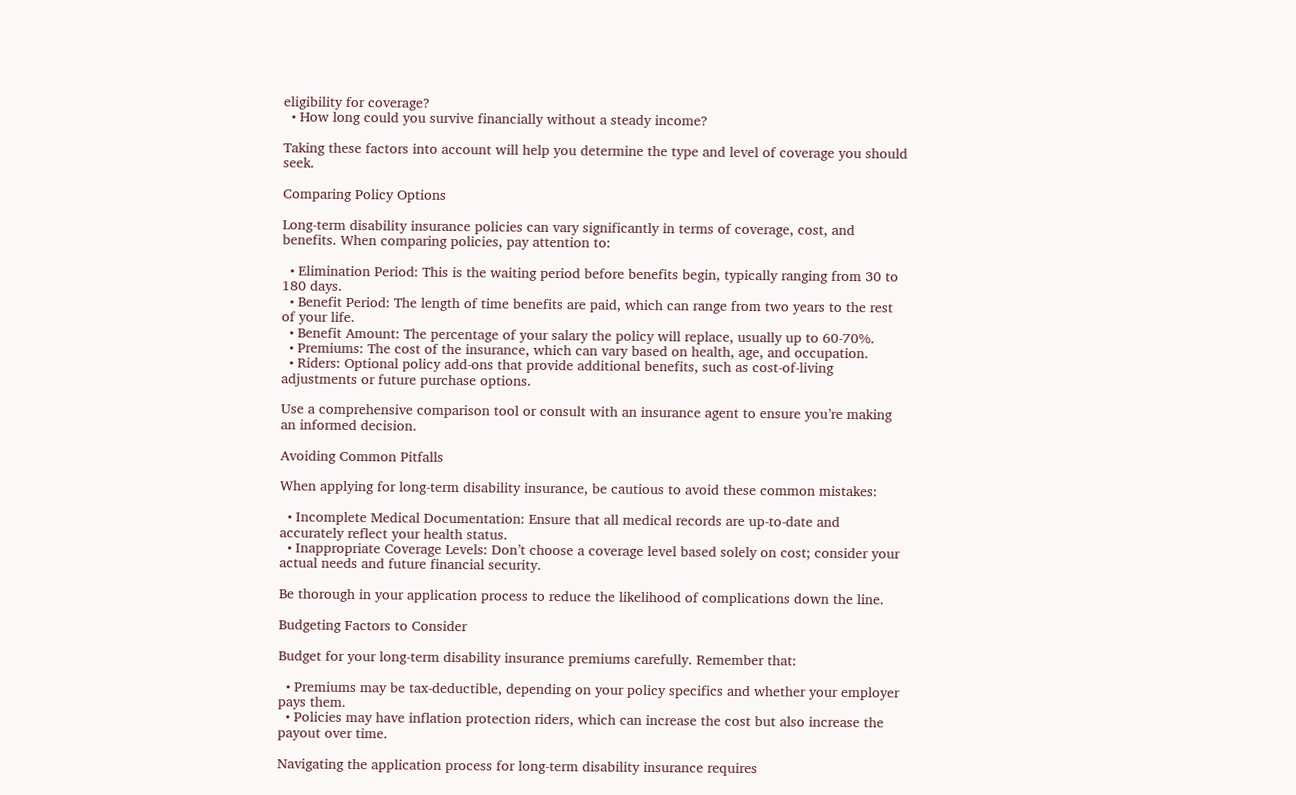eligibility for coverage?
  • How long could you survive financially without a steady income?

Taking these factors into account will help you determine the type and level of coverage you should seek.

Comparing Policy Options

Long-term disability insurance policies can vary significantly in terms of coverage, cost, and benefits. When comparing policies, pay attention to:

  • Elimination Period: This is the waiting period before benefits begin, typically ranging from 30 to 180 days.
  • Benefit Period: The length of time benefits are paid, which can range from two years to the rest of your life.
  • Benefit Amount: The percentage of your salary the policy will replace, usually up to 60-70%.
  • Premiums: The cost of the insurance, which can vary based on health, age, and occupation.
  • Riders: Optional policy add-ons that provide additional benefits, such as cost-of-living adjustments or future purchase options.

Use a comprehensive comparison tool or consult with an insurance agent to ensure you’re making an informed decision.

Avoiding Common Pitfalls

When applying for long-term disability insurance, be cautious to avoid these common mistakes:

  • Incomplete Medical Documentation: Ensure that all medical records are up-to-date and accurately reflect your health status.
  • Inappropriate Coverage Levels: Don’t choose a coverage level based solely on cost; consider your actual needs and future financial security.

Be thorough in your application process to reduce the likelihood of complications down the line.

Budgeting Factors to Consider

Budget for your long-term disability insurance premiums carefully. Remember that:

  • Premiums may be tax-deductible, depending on your policy specifics and whether your employer pays them.
  • Policies may have inflation protection riders, which can increase the cost but also increase the payout over time.

Navigating the application process for long-term disability insurance requires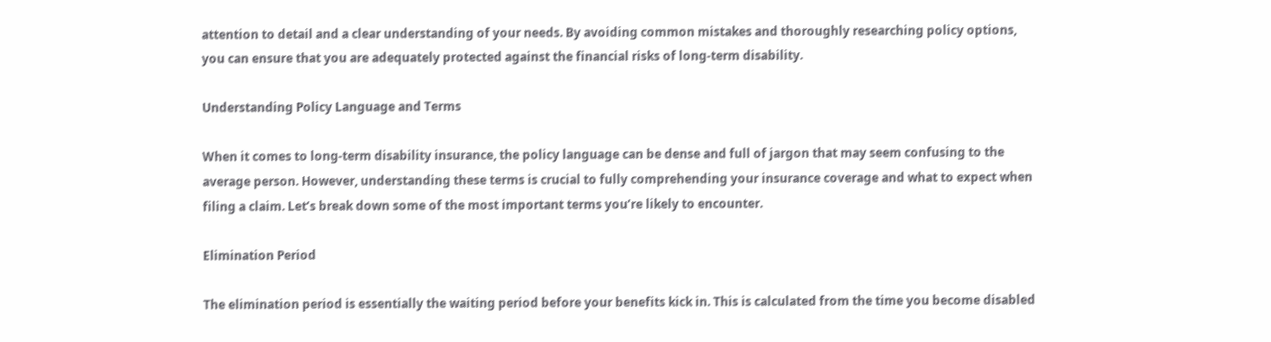attention to detail and a clear understanding of your needs. By avoiding common mistakes and thoroughly researching policy options, you can ensure that you are adequately protected against the financial risks of long-term disability.

Understanding Policy Language and Terms

When it comes to long-term disability insurance, the policy language can be dense and full of jargon that may seem confusing to the average person. However, understanding these terms is crucial to fully comprehending your insurance coverage and what to expect when filing a claim. Let’s break down some of the most important terms you’re likely to encounter.

Elimination Period

The elimination period is essentially the waiting period before your benefits kick in. This is calculated from the time you become disabled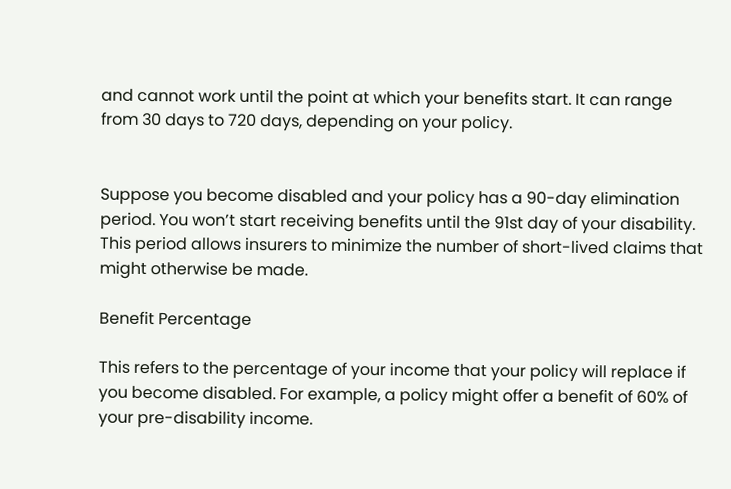and cannot work until the point at which your benefits start. It can range from 30 days to 720 days, depending on your policy.


Suppose you become disabled and your policy has a 90-day elimination period. You won’t start receiving benefits until the 91st day of your disability. This period allows insurers to minimize the number of short-lived claims that might otherwise be made.

Benefit Percentage

This refers to the percentage of your income that your policy will replace if you become disabled. For example, a policy might offer a benefit of 60% of your pre-disability income.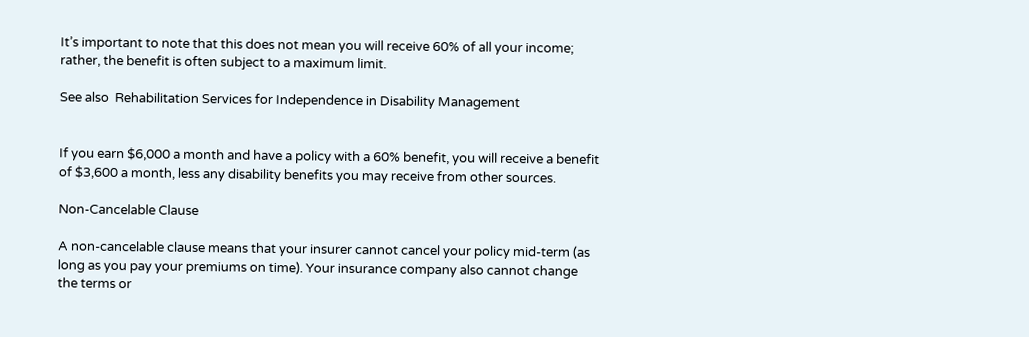It’s important to note that this does not mean you will receive 60% of all your income; rather, the benefit is often subject to a maximum limit.

See also  Rehabilitation Services for Independence in Disability Management


If you earn $6,000 a month and have a policy with a 60% benefit, you will receive a benefit of $3,600 a month, less any disability benefits you may receive from other sources.

Non-Cancelable Clause

A non-cancelable clause means that your insurer cannot cancel your policy mid-term (as long as you pay your premiums on time). Your insurance company also cannot change the terms or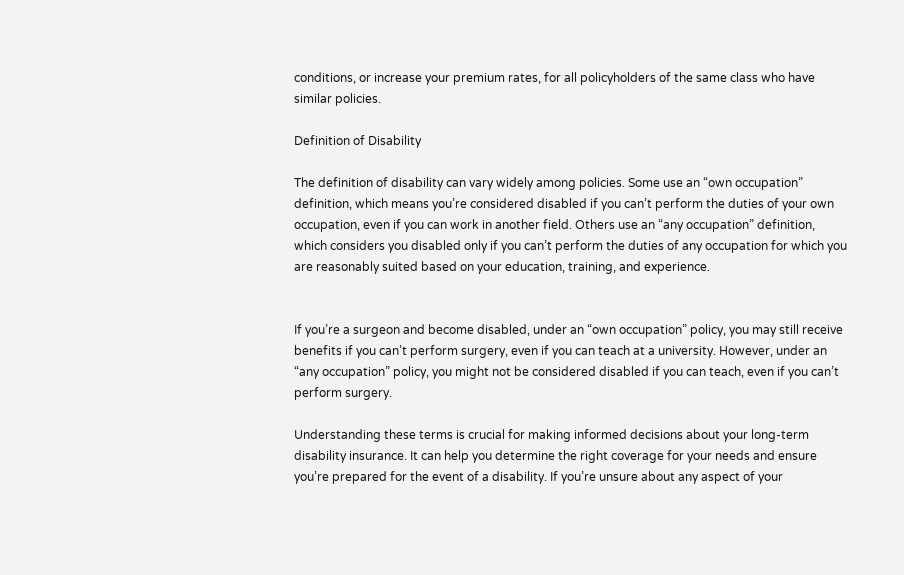conditions, or increase your premium rates, for all policyholders of the same class who have similar policies.

Definition of Disability

The definition of disability can vary widely among policies. Some use an “own occupation” definition, which means you’re considered disabled if you can’t perform the duties of your own occupation, even if you can work in another field. Others use an “any occupation” definition, which considers you disabled only if you can’t perform the duties of any occupation for which you are reasonably suited based on your education, training, and experience.


If you’re a surgeon and become disabled, under an “own occupation” policy, you may still receive benefits if you can’t perform surgery, even if you can teach at a university. However, under an “any occupation” policy, you might not be considered disabled if you can teach, even if you can’t perform surgery.

Understanding these terms is crucial for making informed decisions about your long-term disability insurance. It can help you determine the right coverage for your needs and ensure you’re prepared for the event of a disability. If you’re unsure about any aspect of your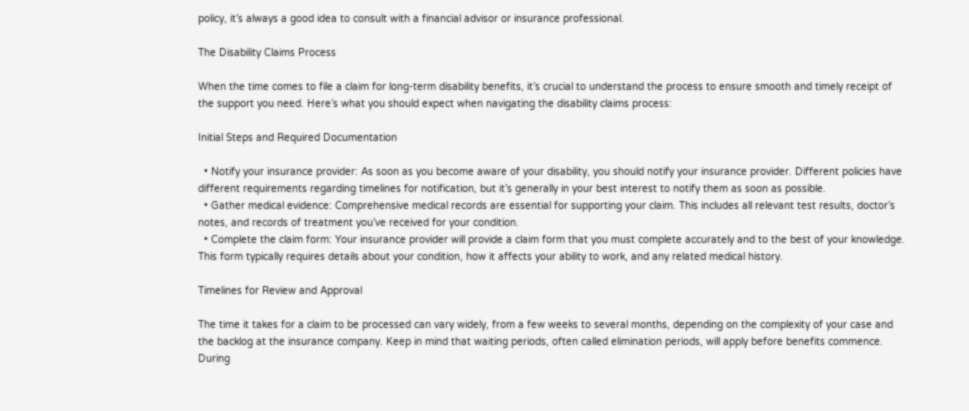policy, it’s always a good idea to consult with a financial advisor or insurance professional.

The Disability Claims Process

When the time comes to file a claim for long-term disability benefits, it’s crucial to understand the process to ensure smooth and timely receipt of the support you need. Here’s what you should expect when navigating the disability claims process:

Initial Steps and Required Documentation

  • Notify your insurance provider: As soon as you become aware of your disability, you should notify your insurance provider. Different policies have different requirements regarding timelines for notification, but it’s generally in your best interest to notify them as soon as possible.
  • Gather medical evidence: Comprehensive medical records are essential for supporting your claim. This includes all relevant test results, doctor’s notes, and records of treatment you’ve received for your condition.
  • Complete the claim form: Your insurance provider will provide a claim form that you must complete accurately and to the best of your knowledge. This form typically requires details about your condition, how it affects your ability to work, and any related medical history.

Timelines for Review and Approval

The time it takes for a claim to be processed can vary widely, from a few weeks to several months, depending on the complexity of your case and the backlog at the insurance company. Keep in mind that waiting periods, often called elimination periods, will apply before benefits commence. During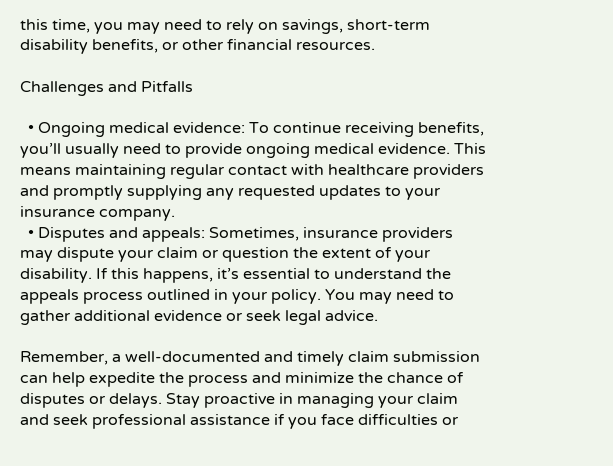this time, you may need to rely on savings, short-term disability benefits, or other financial resources.

Challenges and Pitfalls

  • Ongoing medical evidence: To continue receiving benefits, you’ll usually need to provide ongoing medical evidence. This means maintaining regular contact with healthcare providers and promptly supplying any requested updates to your insurance company.
  • Disputes and appeals: Sometimes, insurance providers may dispute your claim or question the extent of your disability. If this happens, it’s essential to understand the appeals process outlined in your policy. You may need to gather additional evidence or seek legal advice.

Remember, a well-documented and timely claim submission can help expedite the process and minimize the chance of disputes or delays. Stay proactive in managing your claim and seek professional assistance if you face difficulties or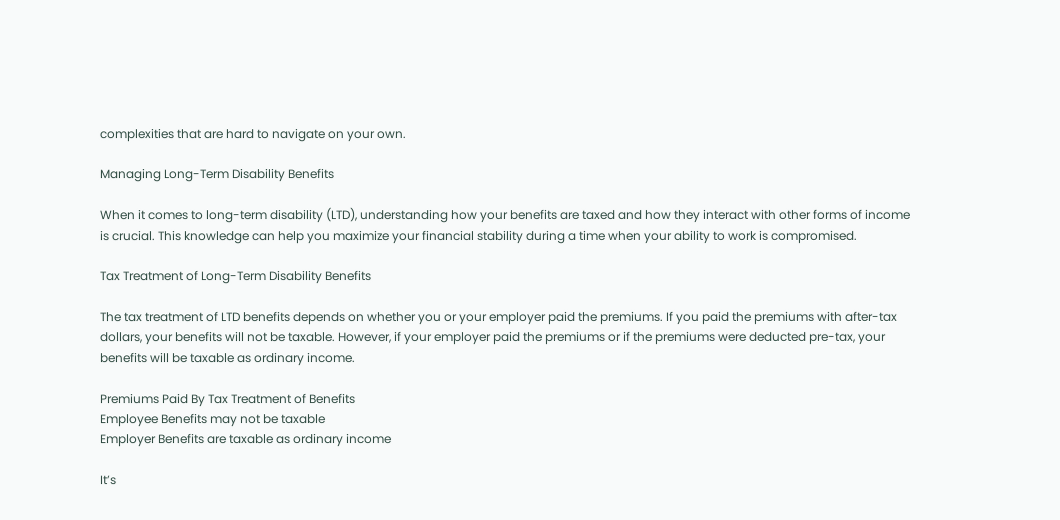complexities that are hard to navigate on your own.

Managing Long-Term Disability Benefits

When it comes to long-term disability (LTD), understanding how your benefits are taxed and how they interact with other forms of income is crucial. This knowledge can help you maximize your financial stability during a time when your ability to work is compromised.

Tax Treatment of Long-Term Disability Benefits

The tax treatment of LTD benefits depends on whether you or your employer paid the premiums. If you paid the premiums with after-tax dollars, your benefits will not be taxable. However, if your employer paid the premiums or if the premiums were deducted pre-tax, your benefits will be taxable as ordinary income.

Premiums Paid By Tax Treatment of Benefits
Employee Benefits may not be taxable
Employer Benefits are taxable as ordinary income

It’s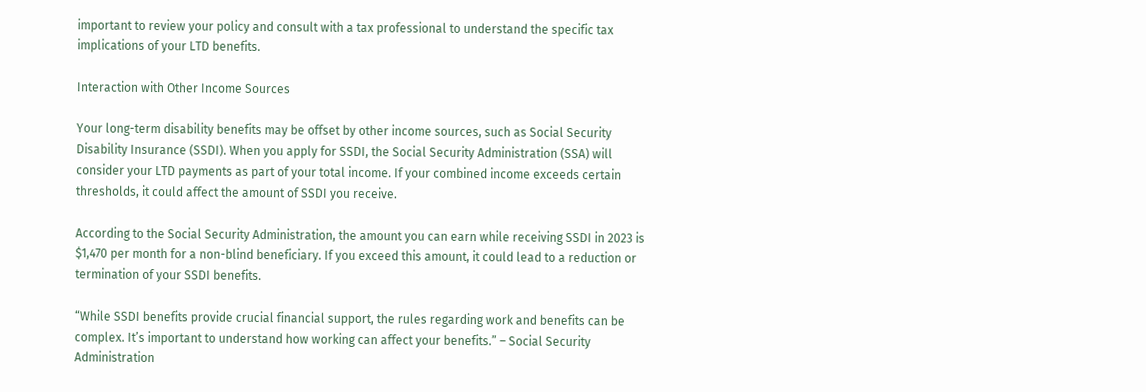important to review your policy and consult with a tax professional to understand the specific tax implications of your LTD benefits.

Interaction with Other Income Sources

Your long-term disability benefits may be offset by other income sources, such as Social Security Disability Insurance (SSDI). When you apply for SSDI, the Social Security Administration (SSA) will consider your LTD payments as part of your total income. If your combined income exceeds certain thresholds, it could affect the amount of SSDI you receive.

According to the Social Security Administration, the amount you can earn while receiving SSDI in 2023 is $1,470 per month for a non-blind beneficiary. If you exceed this amount, it could lead to a reduction or termination of your SSDI benefits.

“While SSDI benefits provide crucial financial support, the rules regarding work and benefits can be complex. It’s important to understand how working can affect your benefits.” – Social Security Administration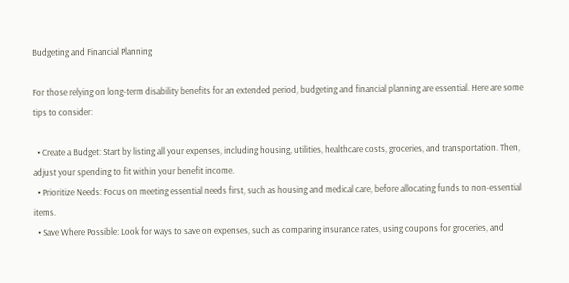Budgeting and Financial Planning

For those relying on long-term disability benefits for an extended period, budgeting and financial planning are essential. Here are some tips to consider:

  • Create a Budget: Start by listing all your expenses, including housing, utilities, healthcare costs, groceries, and transportation. Then, adjust your spending to fit within your benefit income.
  • Prioritize Needs: Focus on meeting essential needs first, such as housing and medical care, before allocating funds to non-essential items.
  • Save Where Possible: Look for ways to save on expenses, such as comparing insurance rates, using coupons for groceries, and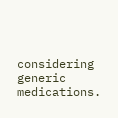considering generic medications.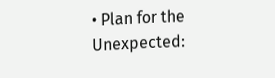• Plan for the Unexpected: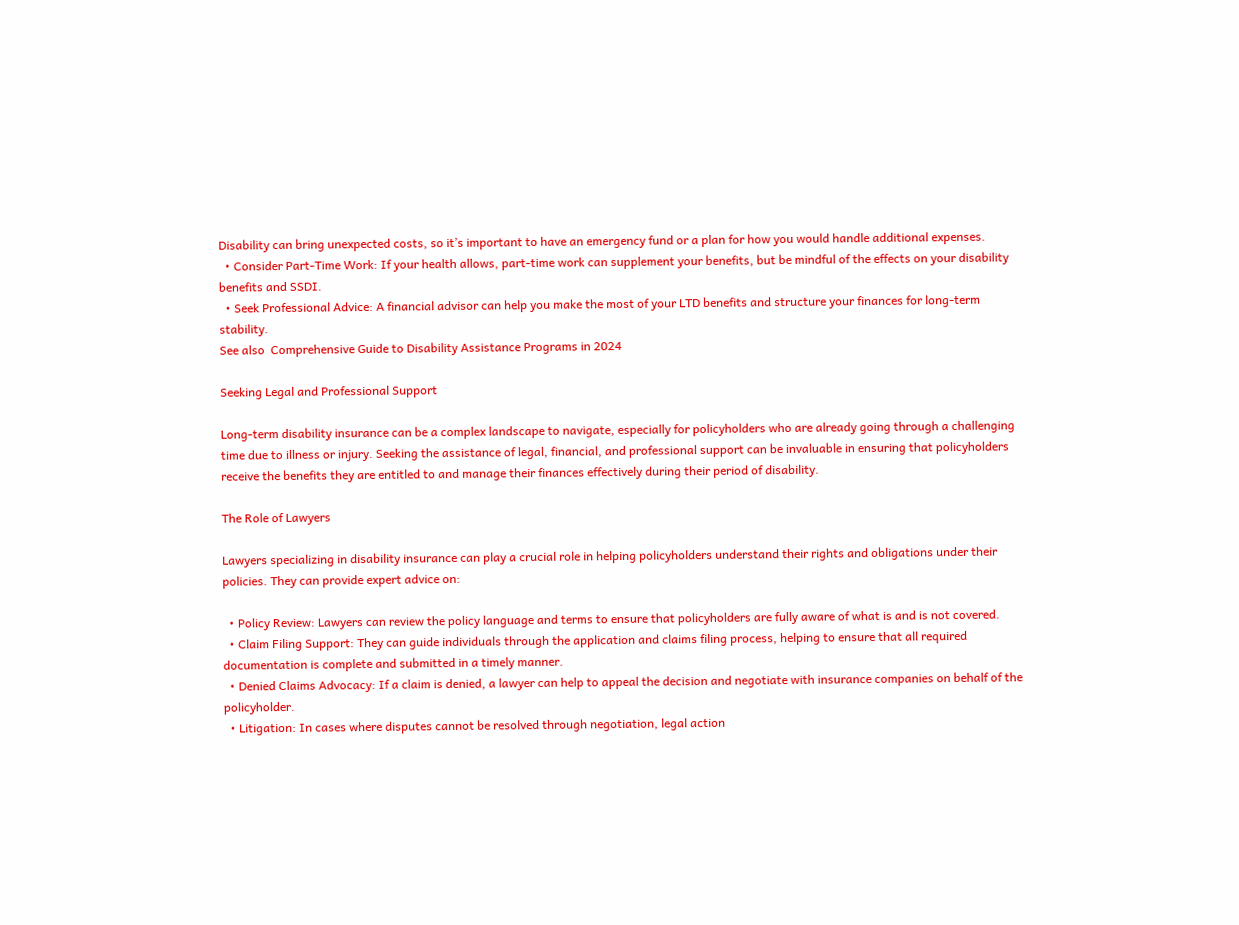Disability can bring unexpected costs, so it’s important to have an emergency fund or a plan for how you would handle additional expenses.
  • Consider Part-Time Work: If your health allows, part-time work can supplement your benefits, but be mindful of the effects on your disability benefits and SSDI.
  • Seek Professional Advice: A financial advisor can help you make the most of your LTD benefits and structure your finances for long-term stability.
See also  Comprehensive Guide to Disability Assistance Programs in 2024

Seeking Legal and Professional Support

Long-term disability insurance can be a complex landscape to navigate, especially for policyholders who are already going through a challenging time due to illness or injury. Seeking the assistance of legal, financial, and professional support can be invaluable in ensuring that policyholders receive the benefits they are entitled to and manage their finances effectively during their period of disability.

The Role of Lawyers

Lawyers specializing in disability insurance can play a crucial role in helping policyholders understand their rights and obligations under their policies. They can provide expert advice on:

  • Policy Review: Lawyers can review the policy language and terms to ensure that policyholders are fully aware of what is and is not covered.
  • Claim Filing Support: They can guide individuals through the application and claims filing process, helping to ensure that all required documentation is complete and submitted in a timely manner.
  • Denied Claims Advocacy: If a claim is denied, a lawyer can help to appeal the decision and negotiate with insurance companies on behalf of the policyholder.
  • Litigation: In cases where disputes cannot be resolved through negotiation, legal action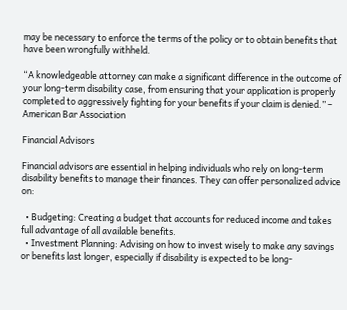may be necessary to enforce the terms of the policy or to obtain benefits that have been wrongfully withheld.

“A knowledgeable attorney can make a significant difference in the outcome of your long-term disability case, from ensuring that your application is properly completed to aggressively fighting for your benefits if your claim is denied.” – American Bar Association

Financial Advisors

Financial advisors are essential in helping individuals who rely on long-term disability benefits to manage their finances. They can offer personalized advice on:

  • Budgeting: Creating a budget that accounts for reduced income and takes full advantage of all available benefits.
  • Investment Planning: Advising on how to invest wisely to make any savings or benefits last longer, especially if disability is expected to be long-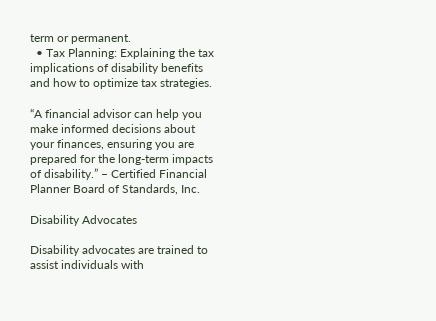term or permanent.
  • Tax Planning: Explaining the tax implications of disability benefits and how to optimize tax strategies.

“A financial advisor can help you make informed decisions about your finances, ensuring you are prepared for the long-term impacts of disability.” – Certified Financial Planner Board of Standards, Inc.

Disability Advocates

Disability advocates are trained to assist individuals with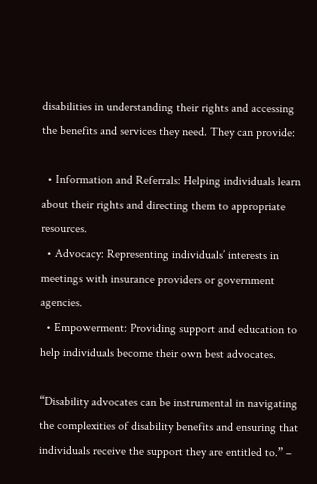disabilities in understanding their rights and accessing the benefits and services they need. They can provide:

  • Information and Referrals: Helping individuals learn about their rights and directing them to appropriate resources.
  • Advocacy: Representing individuals’ interests in meetings with insurance providers or government agencies.
  • Empowerment: Providing support and education to help individuals become their own best advocates.

“Disability advocates can be instrumental in navigating the complexities of disability benefits and ensuring that individuals receive the support they are entitled to.” –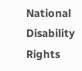National Disability Rights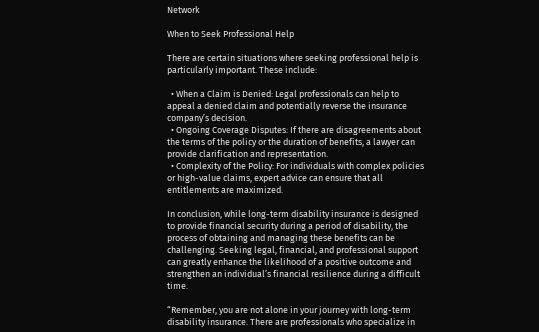Network

When to Seek Professional Help

There are certain situations where seeking professional help is particularly important. These include:

  • When a Claim is Denied: Legal professionals can help to appeal a denied claim and potentially reverse the insurance company’s decision.
  • Ongoing Coverage Disputes: If there are disagreements about the terms of the policy or the duration of benefits, a lawyer can provide clarification and representation.
  • Complexity of the Policy: For individuals with complex policies or high-value claims, expert advice can ensure that all entitlements are maximized.

In conclusion, while long-term disability insurance is designed to provide financial security during a period of disability, the process of obtaining and managing these benefits can be challenging. Seeking legal, financial, and professional support can greatly enhance the likelihood of a positive outcome and strengthen an individual’s financial resilience during a difficult time.

“Remember, you are not alone in your journey with long-term disability insurance. There are professionals who specialize in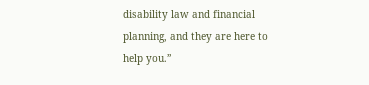disability law and financial planning, and they are here to help you.”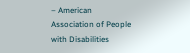– American Association of People with Disabilities